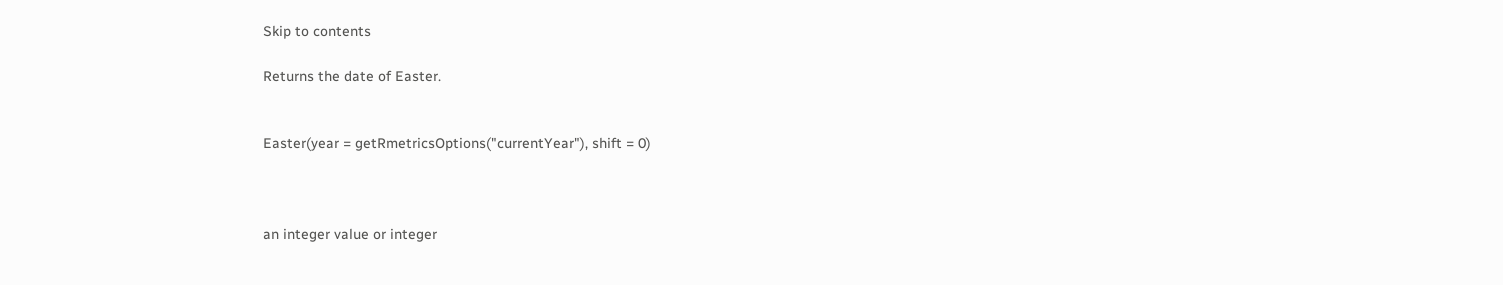Skip to contents

Returns the date of Easter.


Easter(year = getRmetricsOptions("currentYear"), shift = 0)



an integer value or integer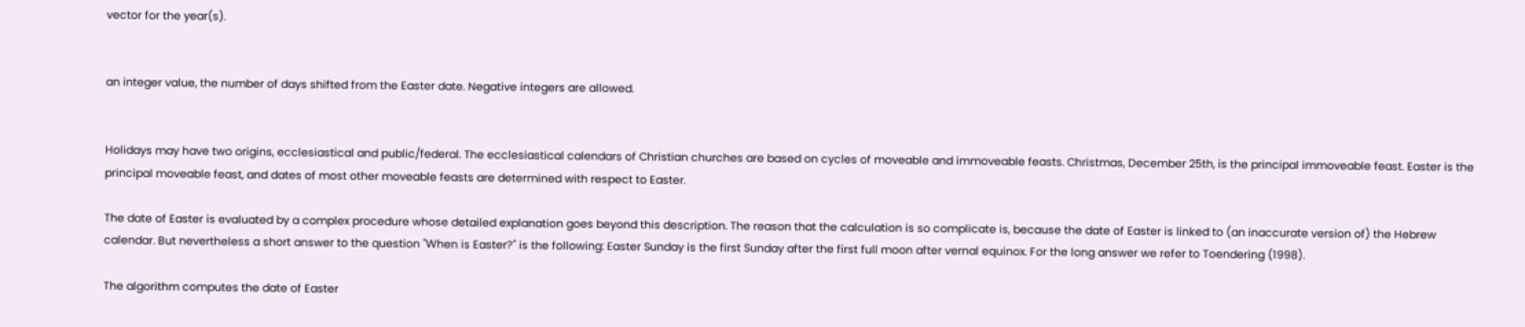vector for the year(s).


an integer value, the number of days shifted from the Easter date. Negative integers are allowed.


Holidays may have two origins, ecclesiastical and public/federal. The ecclesiastical calendars of Christian churches are based on cycles of moveable and immoveable feasts. Christmas, December 25th, is the principal immoveable feast. Easter is the principal moveable feast, and dates of most other moveable feasts are determined with respect to Easter.

The date of Easter is evaluated by a complex procedure whose detailed explanation goes beyond this description. The reason that the calculation is so complicate is, because the date of Easter is linked to (an inaccurate version of) the Hebrew calendar. But nevertheless a short answer to the question "When is Easter?" is the following: Easter Sunday is the first Sunday after the first full moon after vernal equinox. For the long answer we refer to Toendering (1998).

The algorithm computes the date of Easter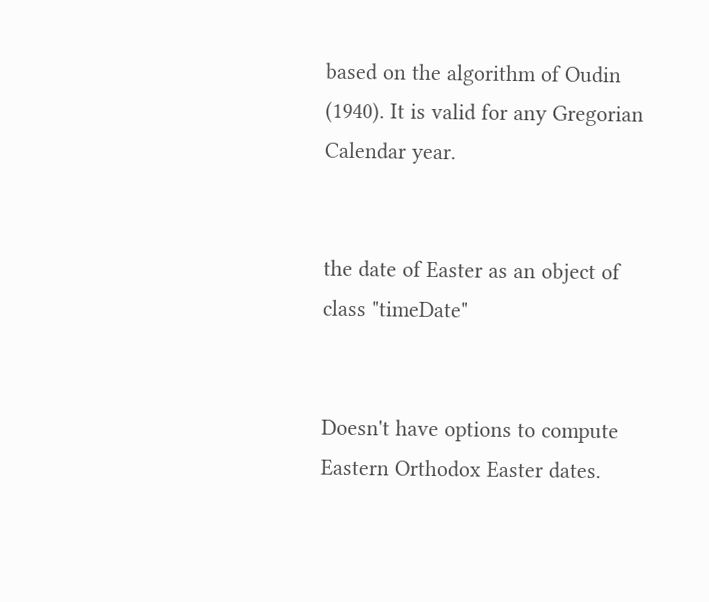based on the algorithm of Oudin (1940). It is valid for any Gregorian Calendar year.


the date of Easter as an object of class "timeDate"


Doesn't have options to compute Eastern Orthodox Easter dates.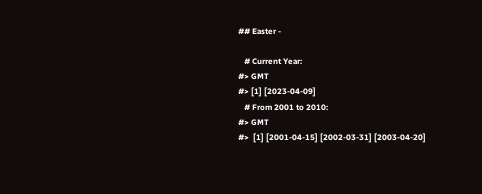## Easter -

   # Current Year:
#> GMT
#> [1] [2023-04-09]
   # From 2001 to 2010:
#> GMT
#>  [1] [2001-04-15] [2002-03-31] [2003-04-20]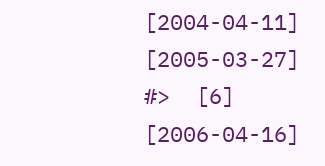[2004-04-11] [2005-03-27]
#>  [6] [2006-04-16]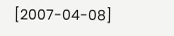[2007-04-08]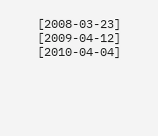[2008-03-23] [2009-04-12] [2010-04-04]